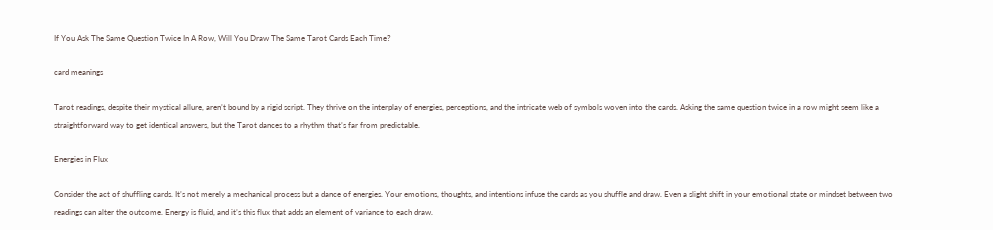If You Ask The Same Question Twice In A Row, Will You Draw The Same Tarot Cards Each Time?

card meanings

Tarot readings, despite their mystical allure, aren’t bound by a rigid script. They thrive on the interplay of energies, perceptions, and the intricate web of symbols woven into the cards. Asking the same question twice in a row might seem like a straightforward way to get identical answers, but the Tarot dances to a rhythm that’s far from predictable.

Energies in Flux

Consider the act of shuffling cards. It’s not merely a mechanical process but a dance of energies. Your emotions, thoughts, and intentions infuse the cards as you shuffle and draw. Even a slight shift in your emotional state or mindset between two readings can alter the outcome. Energy is fluid, and it’s this flux that adds an element of variance to each draw.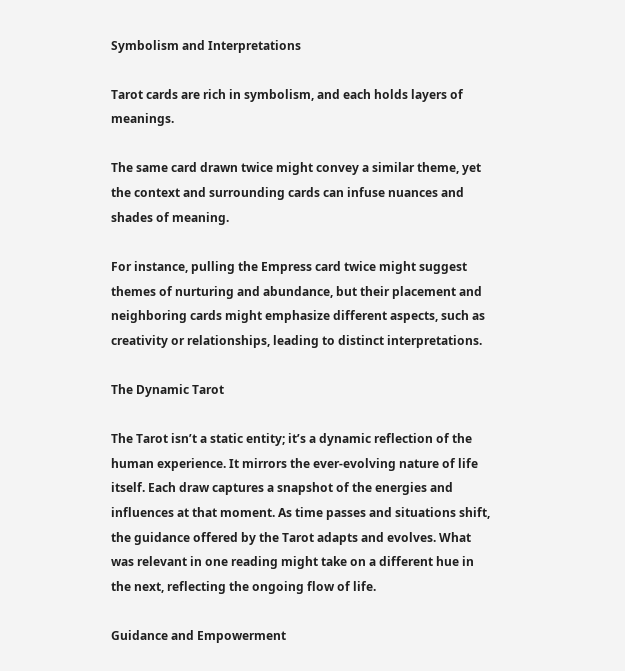Symbolism and Interpretations

Tarot cards are rich in symbolism, and each holds layers of meanings.

The same card drawn twice might convey a similar theme, yet the context and surrounding cards can infuse nuances and shades of meaning.

For instance, pulling the Empress card twice might suggest themes of nurturing and abundance, but their placement and neighboring cards might emphasize different aspects, such as creativity or relationships, leading to distinct interpretations.

The Dynamic Tarot

The Tarot isn’t a static entity; it’s a dynamic reflection of the human experience. It mirrors the ever-evolving nature of life itself. Each draw captures a snapshot of the energies and influences at that moment. As time passes and situations shift, the guidance offered by the Tarot adapts and evolves. What was relevant in one reading might take on a different hue in the next, reflecting the ongoing flow of life.

Guidance and Empowerment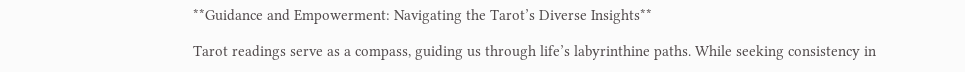**Guidance and Empowerment: Navigating the Tarot’s Diverse Insights**

Tarot readings serve as a compass, guiding us through life’s labyrinthine paths. While seeking consistency in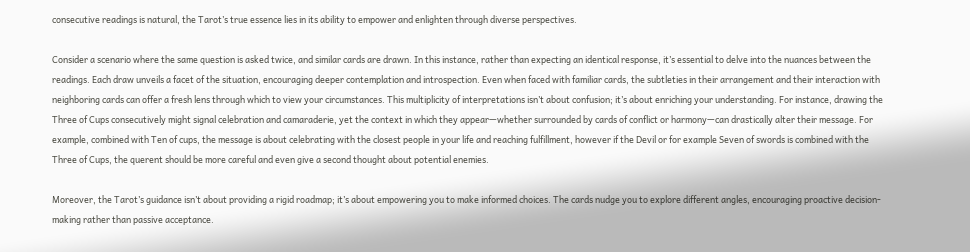consecutive readings is natural, the Tarot’s true essence lies in its ability to empower and enlighten through diverse perspectives.

Consider a scenario where the same question is asked twice, and similar cards are drawn. In this instance, rather than expecting an identical response, it’s essential to delve into the nuances between the readings. Each draw unveils a facet of the situation, encouraging deeper contemplation and introspection. Even when faced with familiar cards, the subtleties in their arrangement and their interaction with neighboring cards can offer a fresh lens through which to view your circumstances. This multiplicity of interpretations isn’t about confusion; it’s about enriching your understanding. For instance, drawing the Three of Cups consecutively might signal celebration and camaraderie, yet the context in which they appear—whether surrounded by cards of conflict or harmony—can drastically alter their message. For example, combined with Ten of cups, the message is about celebrating with the closest people in your life and reaching fulfillment, however if the Devil or for example Seven of swords is combined with the Three of Cups, the querent should be more careful and even give a second thought about potential enemies.

Moreover, the Tarot’s guidance isn’t about providing a rigid roadmap; it’s about empowering you to make informed choices. The cards nudge you to explore different angles, encouraging proactive decision-making rather than passive acceptance.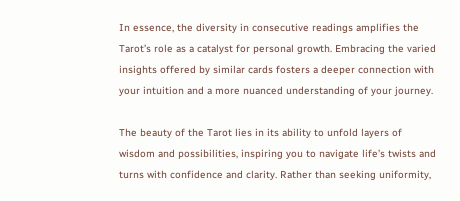In essence, the diversity in consecutive readings amplifies the Tarot’s role as a catalyst for personal growth. Embracing the varied insights offered by similar cards fosters a deeper connection with your intuition and a more nuanced understanding of your journey.

The beauty of the Tarot lies in its ability to unfold layers of wisdom and possibilities, inspiring you to navigate life’s twists and turns with confidence and clarity. Rather than seeking uniformity,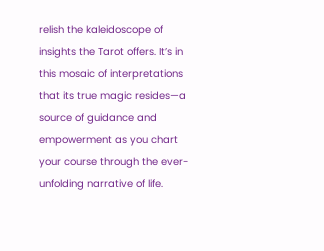relish the kaleidoscope of insights the Tarot offers. It’s in this mosaic of interpretations that its true magic resides—a source of guidance and empowerment as you chart your course through the ever-unfolding narrative of life.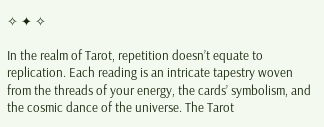✧ ✦ ✧

In the realm of Tarot, repetition doesn’t equate to replication. Each reading is an intricate tapestry woven from the threads of your energy, the cards’ symbolism, and the cosmic dance of the universe. The Tarot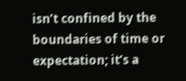isn’t confined by the boundaries of time or expectation; it’s a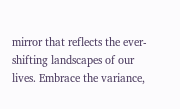mirror that reflects the ever-shifting landscapes of our lives. Embrace the variance,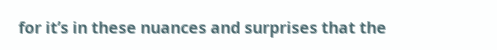for it’s in these nuances and surprises that the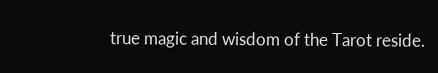true magic and wisdom of the Tarot reside.